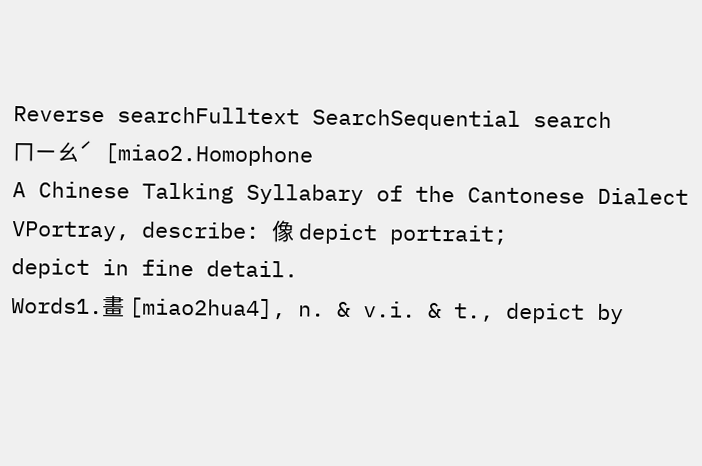Reverse searchFulltext SearchSequential search
ㄇㄧㄠˊ [miao2.Homophone
A Chinese Talking Syllabary of the Cantonese Dialect
VPortray, describe: 像 depict portrait;
depict in fine detail.
Words1.畫 [miao2hua4], n. & v.i. & t., depict by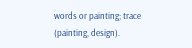words or painting; trace (painting, design).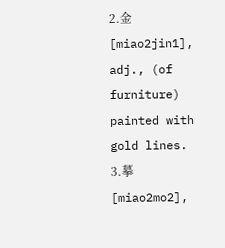2.金 [miao2jin1], adj., (of furniture) painted with gold lines.
3.摹 [miao2mo2],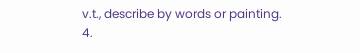v.t., describe by words or painting.
4.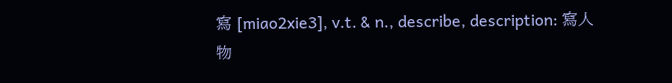寫 [miao2xie3], v.t. & n., describe, description: 寫人物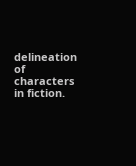delineation of characters in fiction.